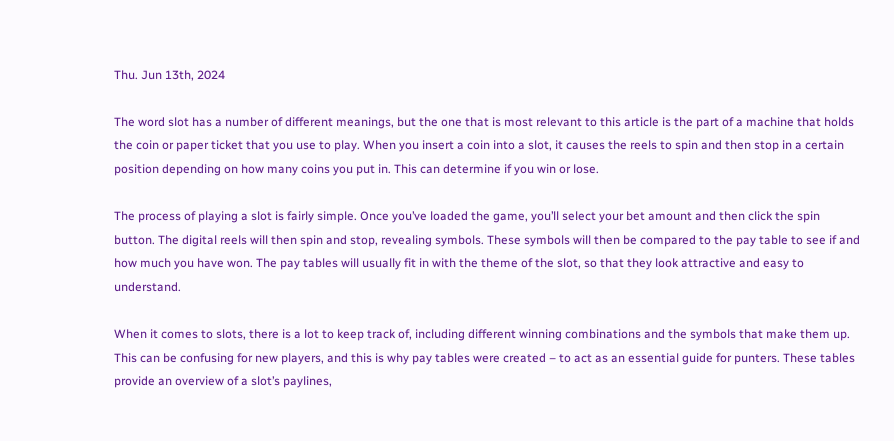Thu. Jun 13th, 2024

The word slot has a number of different meanings, but the one that is most relevant to this article is the part of a machine that holds the coin or paper ticket that you use to play. When you insert a coin into a slot, it causes the reels to spin and then stop in a certain position depending on how many coins you put in. This can determine if you win or lose.

The process of playing a slot is fairly simple. Once you’ve loaded the game, you’ll select your bet amount and then click the spin button. The digital reels will then spin and stop, revealing symbols. These symbols will then be compared to the pay table to see if and how much you have won. The pay tables will usually fit in with the theme of the slot, so that they look attractive and easy to understand.

When it comes to slots, there is a lot to keep track of, including different winning combinations and the symbols that make them up. This can be confusing for new players, and this is why pay tables were created – to act as an essential guide for punters. These tables provide an overview of a slot’s paylines,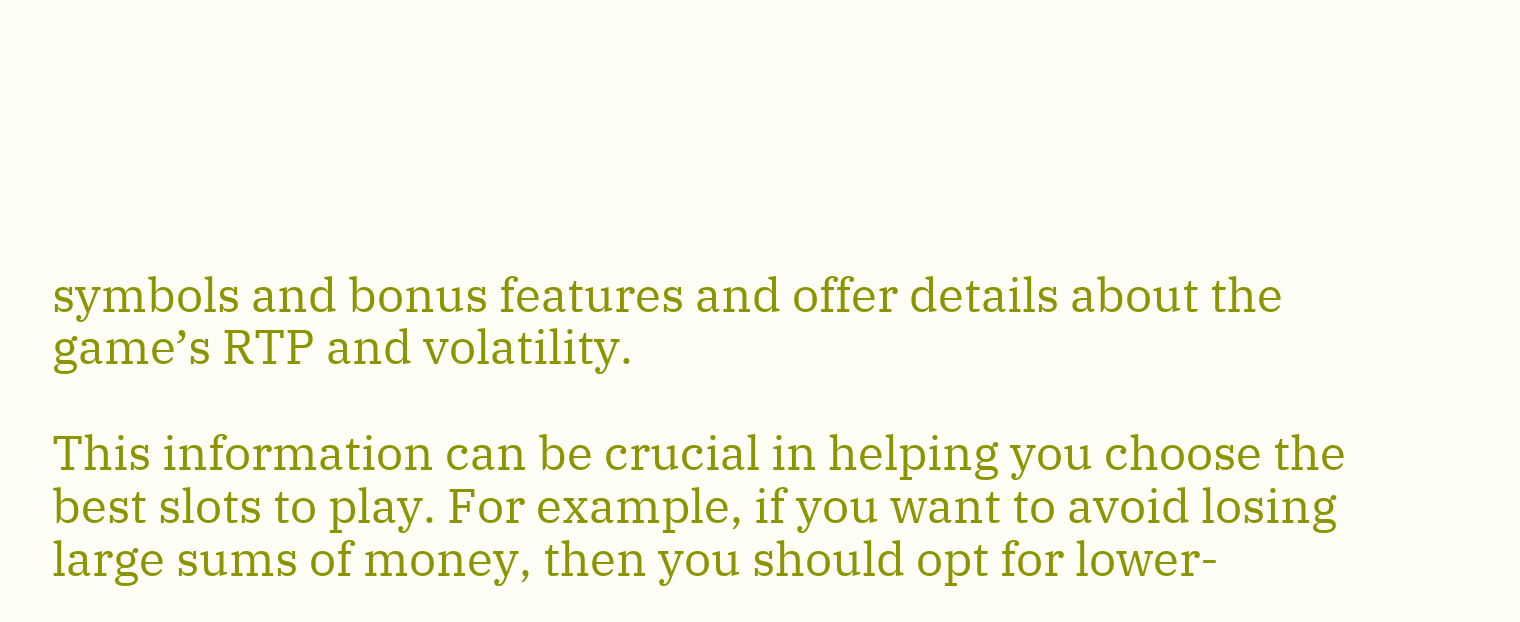symbols and bonus features and offer details about the game’s RTP and volatility.

This information can be crucial in helping you choose the best slots to play. For example, if you want to avoid losing large sums of money, then you should opt for lower-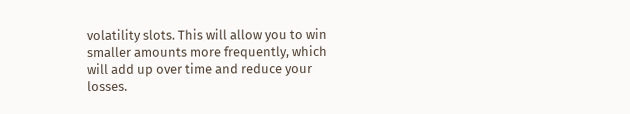volatility slots. This will allow you to win smaller amounts more frequently, which will add up over time and reduce your losses.